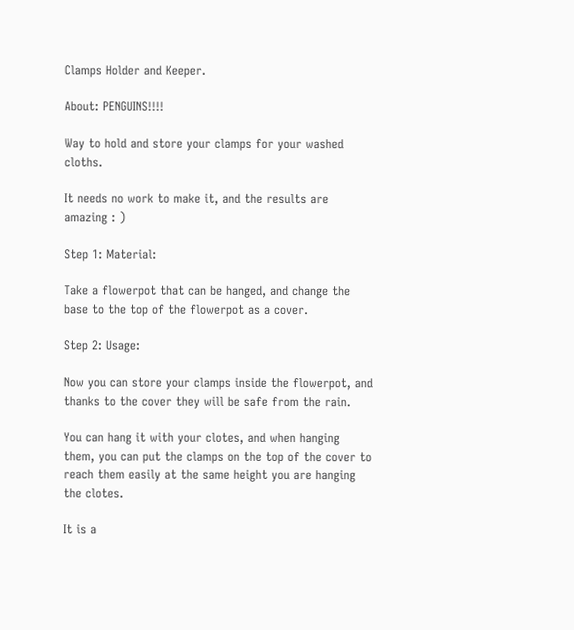Clamps Holder and Keeper.

About: PENGUINS!!!!

Way to hold and store your clamps for your washed cloths.

It needs no work to make it, and the results are amazing : )

Step 1: Material:

Take a flowerpot that can be hanged, and change the base to the top of the flowerpot as a cover.

Step 2: Usage:

Now you can store your clamps inside the flowerpot, and thanks to the cover they will be safe from the rain.

You can hang it with your clotes, and when hanging them, you can put the clamps on the top of the cover to reach them easily at the same height you are hanging the clotes.

It is a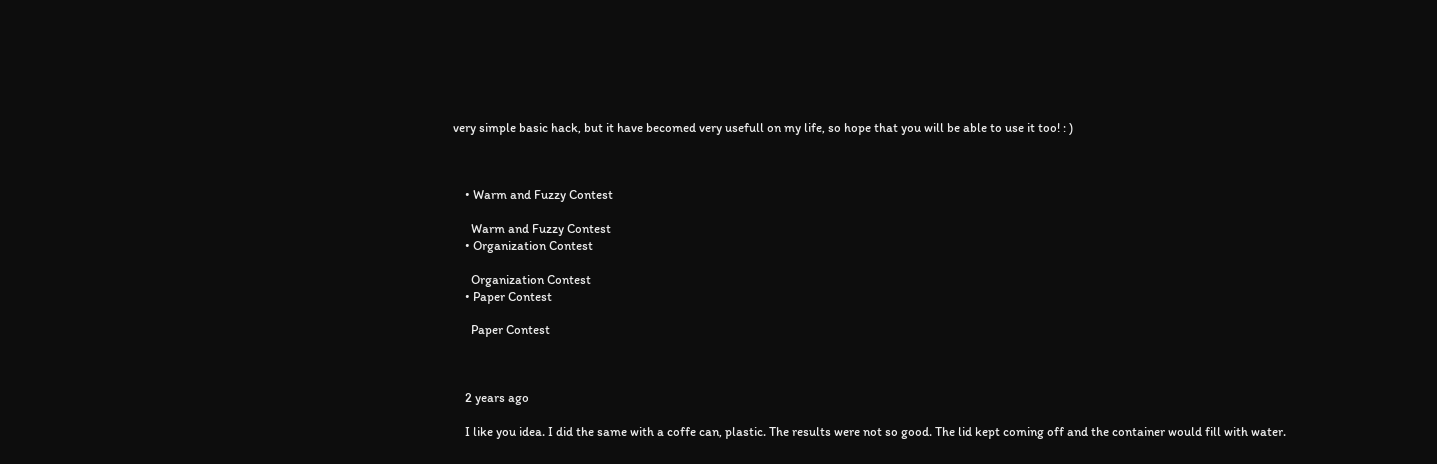very simple basic hack, but it have becomed very usefull on my life, so hope that you will be able to use it too! : )



    • Warm and Fuzzy Contest

      Warm and Fuzzy Contest
    • Organization Contest

      Organization Contest
    • Paper Contest

      Paper Contest



    2 years ago

    I like you idea. I did the same with a coffe can, plastic. The results were not so good. The lid kept coming off and the container would fill with water.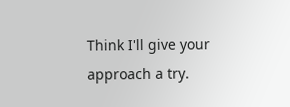Think I'll give your approach a try.